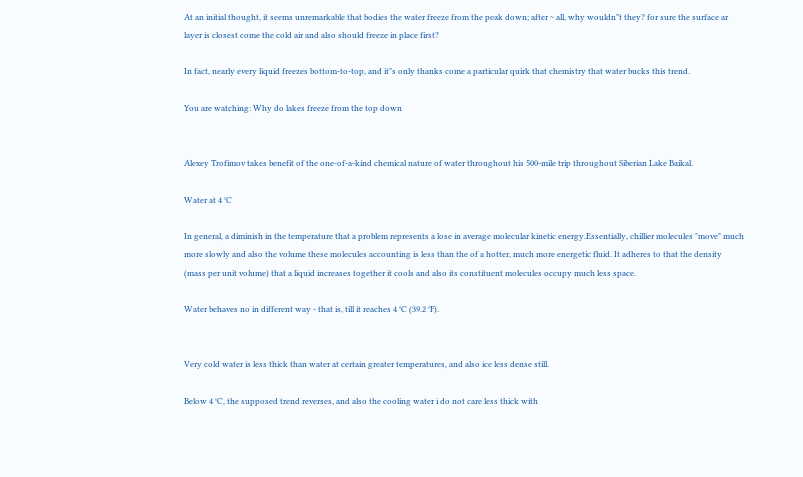At an initial thought, it seems unremarkable that bodies the water freeze from the peak down; after ~ all, why wouldn"t they? for sure the surface ar layer is closest come the cold air and also should freeze in place first?

In fact, nearly every liquid freezes bottom-to-top, and it"s only thanks come a particular quirk that chemistry that water bucks this trend.

You are watching: Why do lakes freeze from the top down


Alexey Trofimov takes benefit of the one-of-a-kind chemical nature of water throughout his 500-mile trip throughout Siberian Lake Baikal.

Water at 4 °C

In general, a diminish in the temperature that a problem represents a lose in average molecular kinetic energy.Essentially, chillier molecules "move" much more slowly and also the volume these molecules accounting is less than the of a hotter, much more energetic fluid. It adheres to that the density (mass per unit volume) that a liquid increases together it cools and also its constituent molecules occupy much less space.

Water behaves no in different way - that is, till it reaches 4 °C (39.2 °F).


Very cold water is less thick than water at certain greater temperatures, and also ice less dense still.

Below 4 °C, the supposed trend reverses, and also the cooling water i do not care less thick with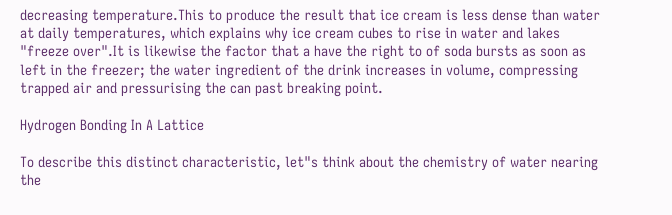decreasing temperature.This to produce the result that ice cream is less dense than water at daily temperatures, which explains why ice cream cubes to rise in water and lakes "freeze over".It is likewise the factor that a have the right to of soda bursts as soon as left in the freezer; the water ingredient of the drink increases in volume, compressing trapped air and pressurising the can past breaking point.

Hydrogen Bonding In A Lattice

To describe this distinct characteristic, let"s think about the chemistry of water nearing the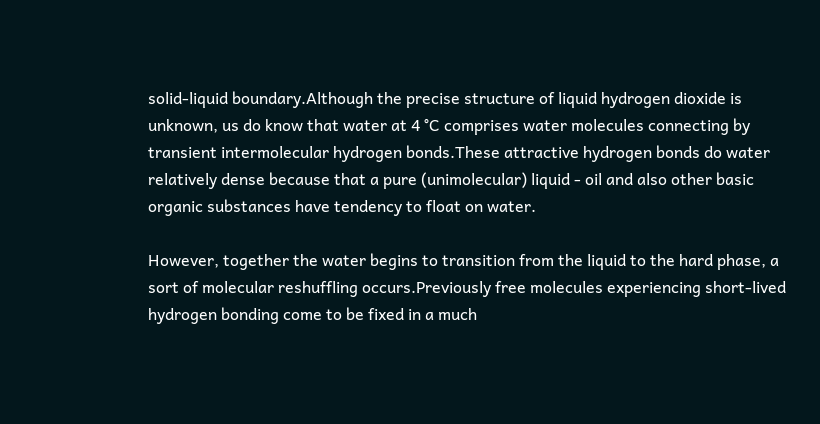solid-liquid boundary.Although the precise structure of liquid hydrogen dioxide is unknown, us do know that water at 4 °C comprises water molecules connecting by transient intermolecular hydrogen bonds.These attractive hydrogen bonds do water relatively dense because that a pure (unimolecular) liquid - oil and also other basic organic substances have tendency to float on water.

However, together the water begins to transition from the liquid to the hard phase, a sort of molecular reshuffling occurs.Previously free molecules experiencing short-lived hydrogen bonding come to be fixed in a much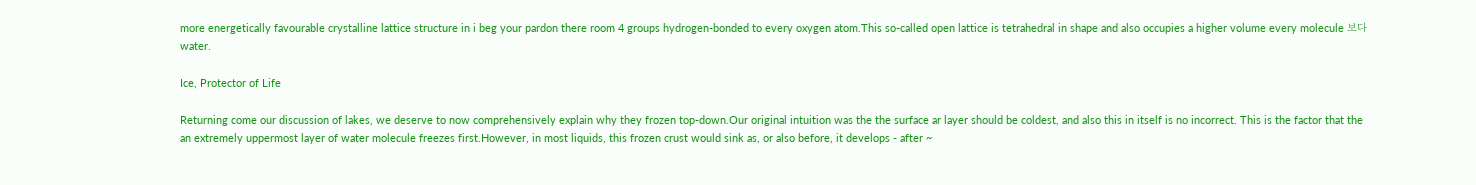more energetically favourable crystalline lattice structure in i beg your pardon there room 4 groups hydrogen-bonded to every oxygen atom.This so-called open lattice is tetrahedral in shape and also occupies a higher volume every molecule 보다 water.

Ice, Protector of Life

Returning come our discussion of lakes, we deserve to now comprehensively explain why they frozen top-down.Our original intuition was the the surface ar layer should be coldest, and also this in itself is no incorrect. This is the factor that the an extremely uppermost layer of water molecule freezes first.However, in most liquids, this frozen crust would sink as, or also before, it develops - after ~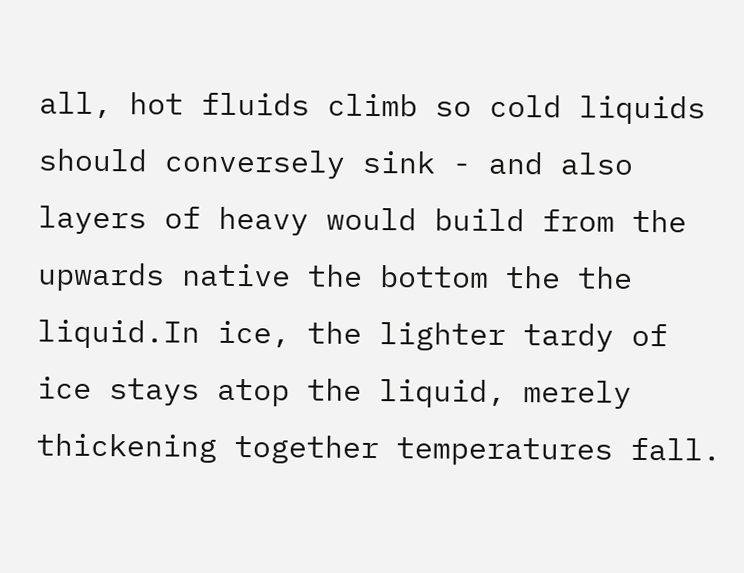all, hot fluids climb so cold liquids should conversely sink - and also layers of heavy would build from the upwards native the bottom the the liquid.In ice, the lighter tardy of ice stays atop the liquid, merely thickening together temperatures fall.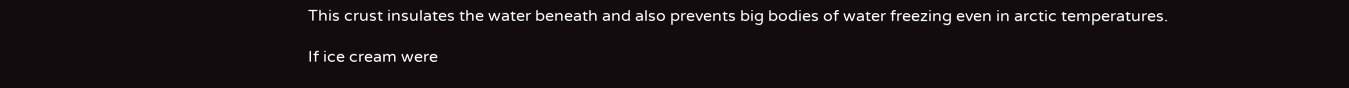This crust insulates the water beneath and also prevents big bodies of water freezing even in arctic temperatures.

If ice cream were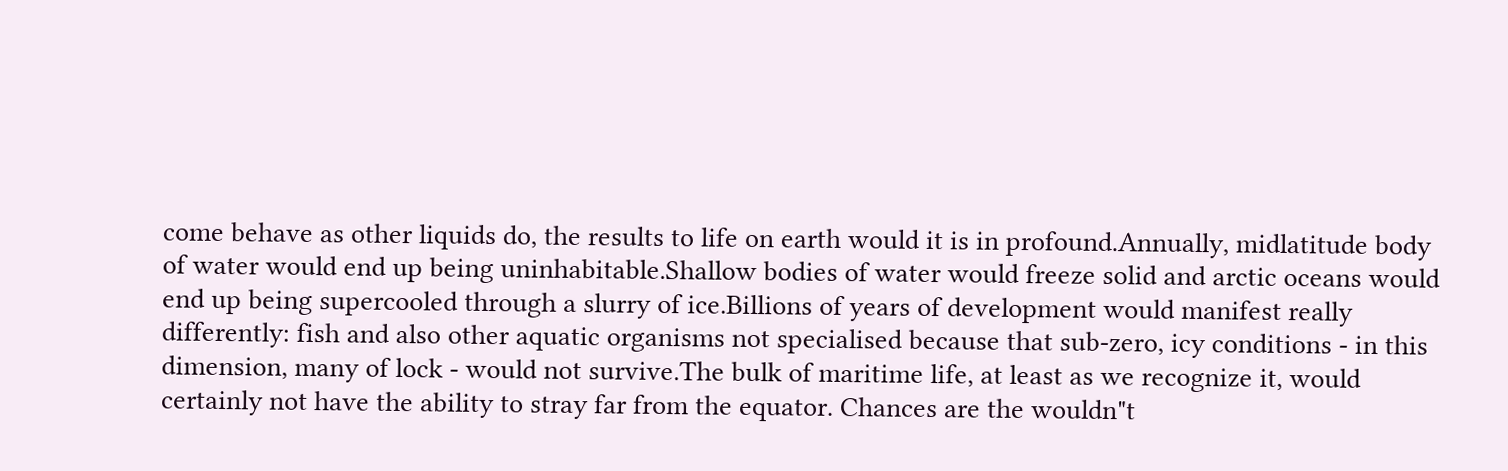come behave as other liquids do, the results to life on earth would it is in profound.Annually, midlatitude body of water would end up being uninhabitable.Shallow bodies of water would freeze solid and arctic oceans would end up being supercooled through a slurry of ice.Billions of years of development would manifest really differently: fish and also other aquatic organisms not specialised because that sub-zero, icy conditions - in this dimension, many of lock - would not survive.The bulk of maritime life, at least as we recognize it, would certainly not have the ability to stray far from the equator. Chances are the wouldn"t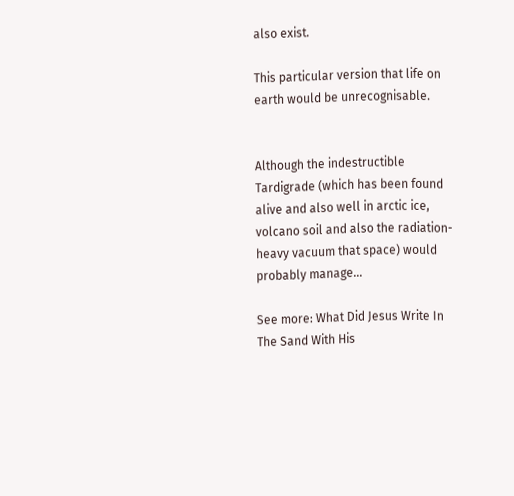also exist.

This particular version that life on earth would be unrecognisable.


Although the indestructible Tardigrade (which has been found alive and also well in arctic ice, volcano soil and also the radiation-heavy vacuum that space) would probably manage...

See more: What Did Jesus Write In The Sand With His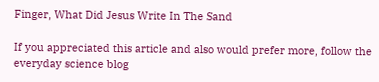Finger, What Did Jesus Write In The Sand

If you appreciated this article and also would prefer more, follow the everyday science blog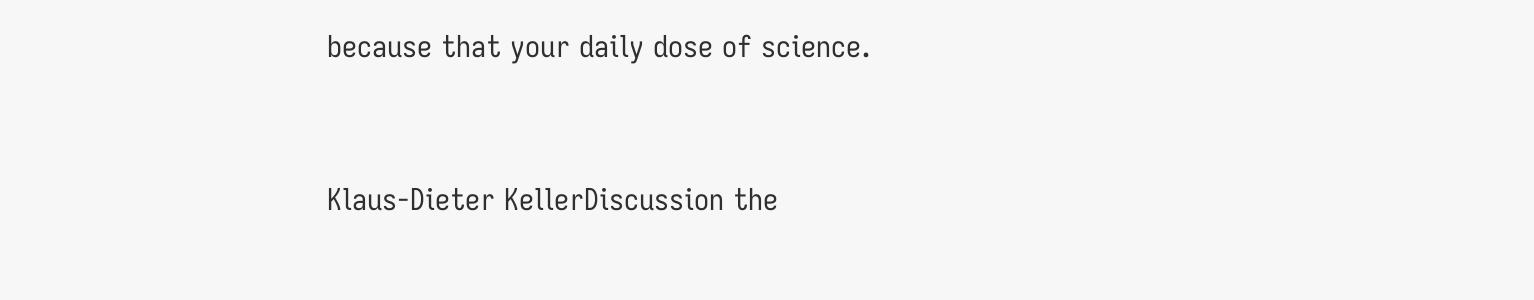because that your daily dose of science.


Klaus-Dieter KellerDiscussion the